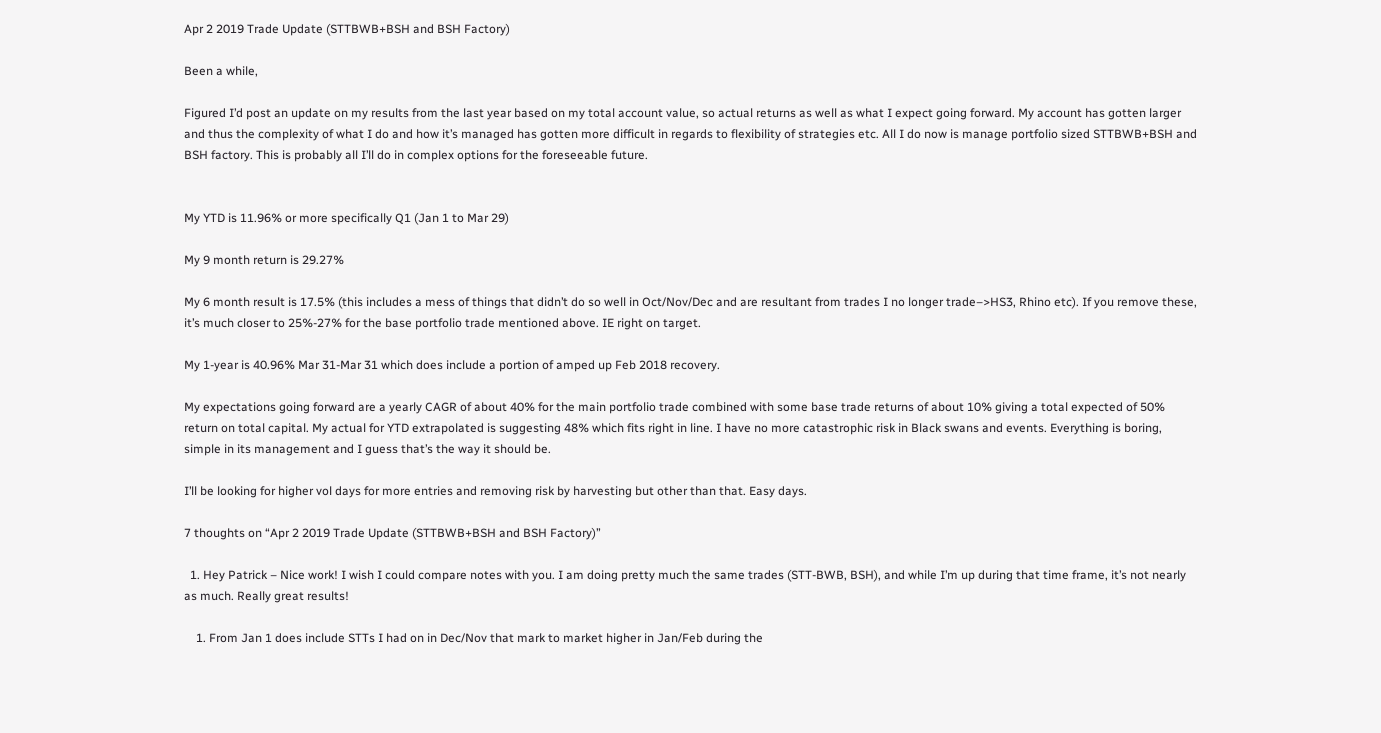Apr 2 2019 Trade Update (STTBWB+BSH and BSH Factory)

Been a while,

Figured I’d post an update on my results from the last year based on my total account value, so actual returns as well as what I expect going forward. My account has gotten larger and thus the complexity of what I do and how it’s managed has gotten more difficult in regards to flexibility of strategies etc. All I do now is manage portfolio sized STTBWB+BSH and BSH factory. This is probably all I’ll do in complex options for the foreseeable future.


My YTD is 11.96% or more specifically Q1 (Jan 1 to Mar 29)

My 9 month return is 29.27%

My 6 month result is 17.5% (this includes a mess of things that didn’t do so well in Oct/Nov/Dec and are resultant from trades I no longer trade–>HS3, Rhino etc). If you remove these, it’s much closer to 25%-27% for the base portfolio trade mentioned above. IE right on target.

My 1-year is 40.96% Mar 31-Mar 31 which does include a portion of amped up Feb 2018 recovery.

My expectations going forward are a yearly CAGR of about 40% for the main portfolio trade combined with some base trade returns of about 10% giving a total expected of 50% return on total capital. My actual for YTD extrapolated is suggesting 48% which fits right in line. I have no more catastrophic risk in Black swans and events. Everything is boring, simple in its management and I guess that’s the way it should be.

I’ll be looking for higher vol days for more entries and removing risk by harvesting but other than that. Easy days.

7 thoughts on “Apr 2 2019 Trade Update (STTBWB+BSH and BSH Factory)”

  1. Hey Patrick – Nice work! I wish I could compare notes with you. I am doing pretty much the same trades (STT-BWB, BSH), and while I’m up during that time frame, it’s not nearly as much. Really great results!

    1. From Jan 1 does include STTs I had on in Dec/Nov that mark to market higher in Jan/Feb during the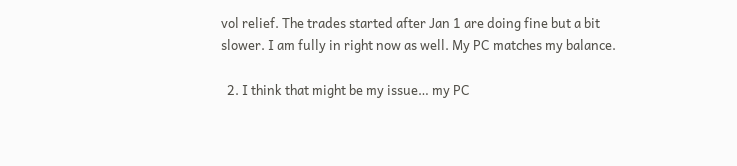vol relief. The trades started after Jan 1 are doing fine but a bit slower. I am fully in right now as well. My PC matches my balance.

  2. I think that might be my issue… my PC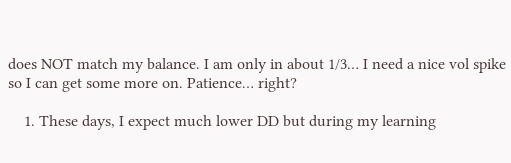does NOT match my balance. I am only in about 1/3… I need a nice vol spike so I can get some more on. Patience… right?

    1. These days, I expect much lower DD but during my learning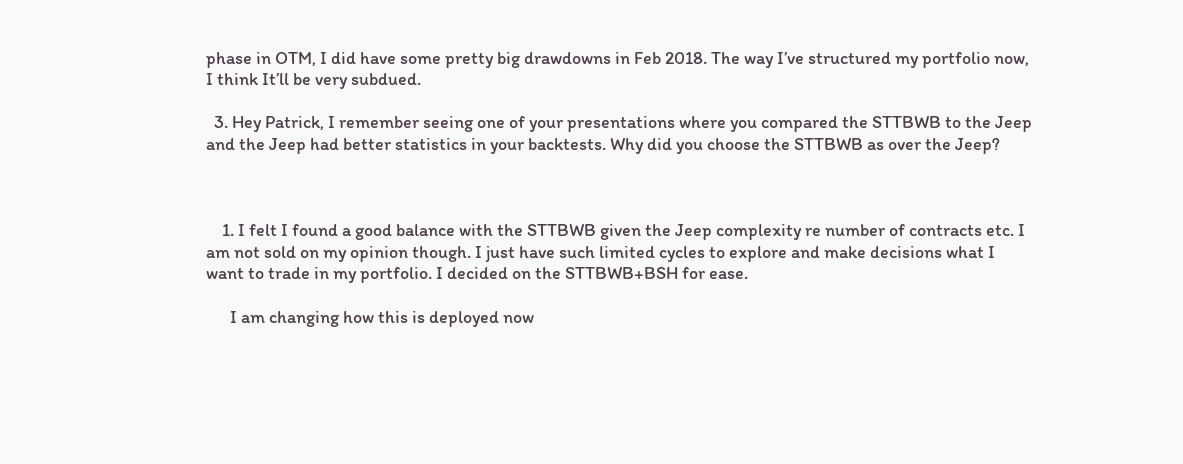phase in OTM, I did have some pretty big drawdowns in Feb 2018. The way I’ve structured my portfolio now, I think It’ll be very subdued.

  3. Hey Patrick, I remember seeing one of your presentations where you compared the STTBWB to the Jeep and the Jeep had better statistics in your backtests. Why did you choose the STTBWB as over the Jeep?



    1. I felt I found a good balance with the STTBWB given the Jeep complexity re number of contracts etc. I am not sold on my opinion though. I just have such limited cycles to explore and make decisions what I want to trade in my portfolio. I decided on the STTBWB+BSH for ease.

      I am changing how this is deployed now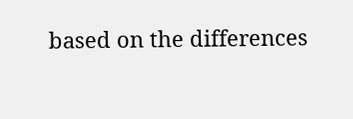based on the differences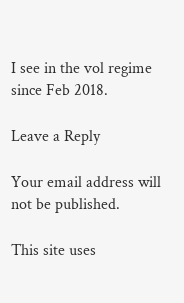I see in the vol regime since Feb 2018.

Leave a Reply

Your email address will not be published.

This site uses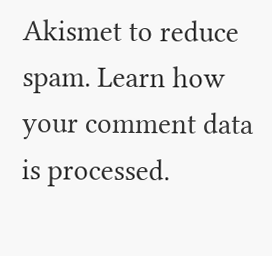Akismet to reduce spam. Learn how your comment data is processed.